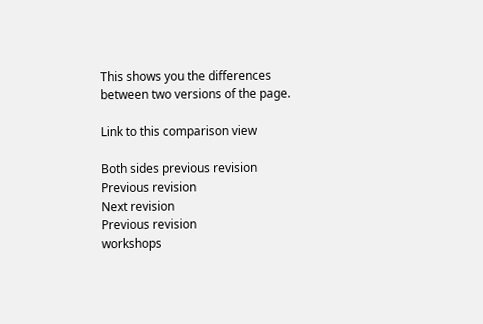This shows you the differences between two versions of the page.

Link to this comparison view

Both sides previous revision Previous revision
Next revision
Previous revision
workshops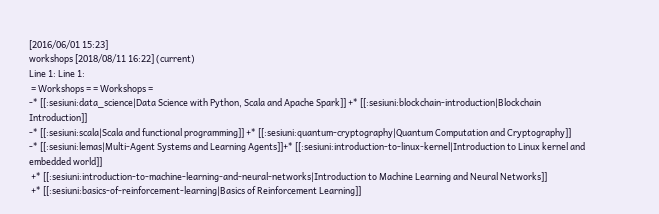[2016/06/01 15:23]
workshops [2018/08/11 16:22] (current)
Line 1: Line 1:
 = Workshops = = Workshops =
-* [[:sesiuni:data_science|Data Science with Python, Scala and Apache Spark]] +* [[:sesiuni:blockchain-introduction|Blockchain Introduction]]
-* [[:sesiuni:scala|Scala and functional programming]] +* [[:sesiuni:quantum-cryptography|Quantum Computation and Cryptography]]
-* [[:sesiuni:lemas|Multi-Agent Systems and Learning Agents]]+* [[:sesiuni:introduction-to-linux-kernel|Introduction to Linux kernel and embedded world]]
 +* [[:sesiuni:introduction-to-machine-learning-and-neural-networks|Introduction to Machine Learning and Neural Networks]]
 +* [[:sesiuni:basics-of-reinforcement-learning|Basics of Reinforcement Learning]]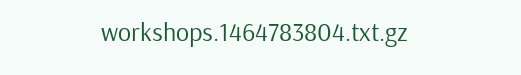workshops.1464783804.txt.gz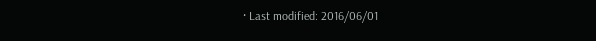· Last modified: 2016/06/01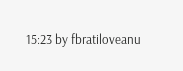15:23 by fbratiloveanu